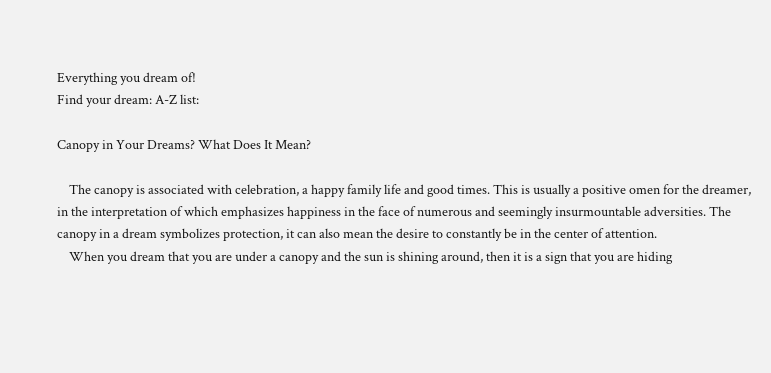Everything you dream of!
Find your dream: A-Z list:

Canopy in Your Dreams? What Does It Mean?

    The canopy is associated with celebration, a happy family life and good times. This is usually a positive omen for the dreamer, in the interpretation of which emphasizes happiness in the face of numerous and seemingly insurmountable adversities. The canopy in a dream symbolizes protection, it can also mean the desire to constantly be in the center of attention.
    When you dream that you are under a canopy and the sun is shining around, then it is a sign that you are hiding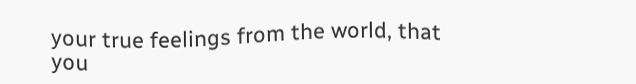your true feelings from the world, that you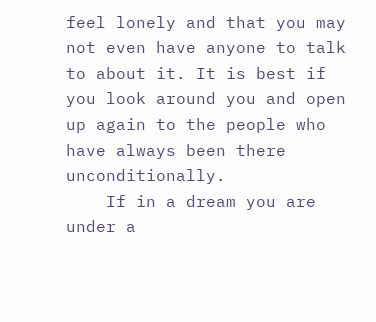feel lonely and that you may not even have anyone to talk to about it. It is best if you look around you and open up again to the people who have always been there unconditionally.
    If in a dream you are under a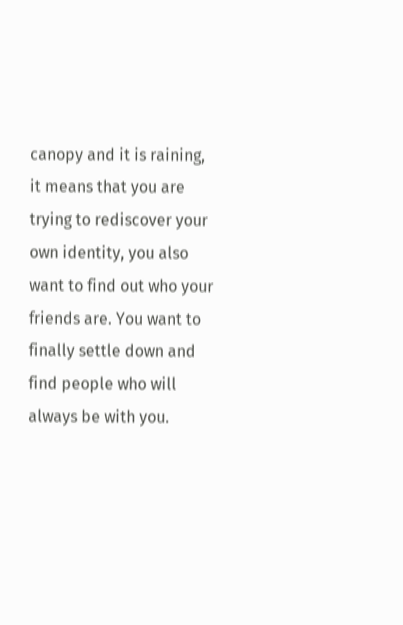canopy and it is raining, it means that you are trying to rediscover your own identity, you also want to find out who your friends are. You want to finally settle down and find people who will always be with you.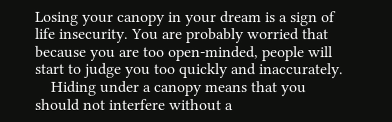Losing your canopy in your dream is a sign of life insecurity. You are probably worried that because you are too open-minded, people will start to judge you too quickly and inaccurately.
    Hiding under a canopy means that you should not interfere without a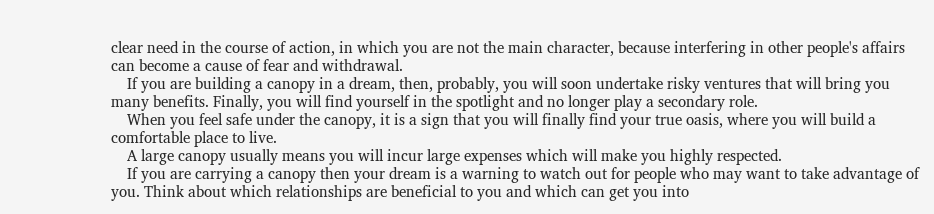clear need in the course of action, in which you are not the main character, because interfering in other people's affairs can become a cause of fear and withdrawal.
    If you are building a canopy in a dream, then, probably, you will soon undertake risky ventures that will bring you many benefits. Finally, you will find yourself in the spotlight and no longer play a secondary role.
    When you feel safe under the canopy, it is a sign that you will finally find your true oasis, where you will build a comfortable place to live.
    A large canopy usually means you will incur large expenses which will make you highly respected.
    If you are carrying a canopy then your dream is a warning to watch out for people who may want to take advantage of you. Think about which relationships are beneficial to you and which can get you into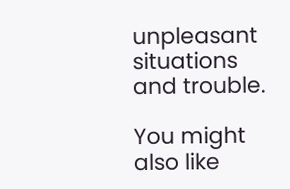unpleasant situations and trouble.

You might also like